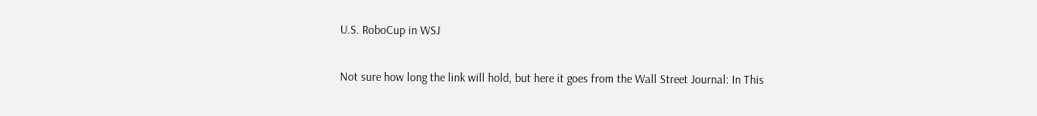U.S. RoboCup in WSJ

Not sure how long the link will hold, but here it goes from the Wall Street Journal: In This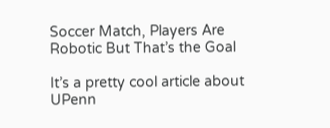Soccer Match, Players Are Robotic But That’s the Goal

It’s a pretty cool article about UPenn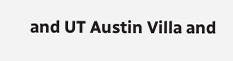and UT Austin Villa and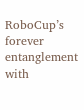RoboCup’s forever entanglement with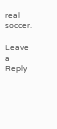real soccer.

Leave a Reply